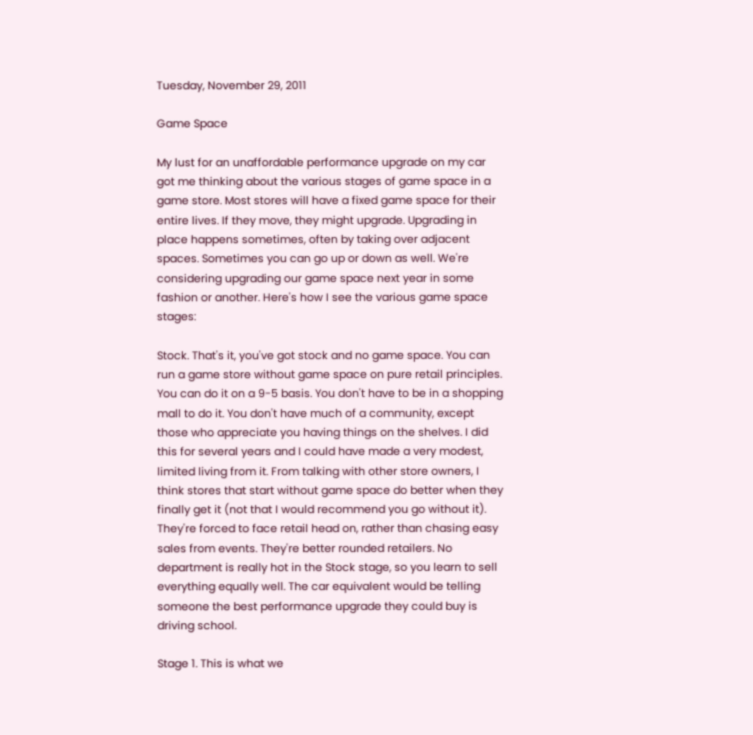Tuesday, November 29, 2011

Game Space

My lust for an unaffordable performance upgrade on my car got me thinking about the various stages of game space in a game store. Most stores will have a fixed game space for their entire lives. If they move, they might upgrade. Upgrading in place happens sometimes, often by taking over adjacent spaces. Sometimes you can go up or down as well. We're considering upgrading our game space next year in some fashion or another. Here's how I see the various game space stages:

Stock. That's it, you've got stock and no game space. You can run a game store without game space on pure retail principles. You can do it on a 9-5 basis. You don't have to be in a shopping mall to do it. You don't have much of a community, except those who appreciate you having things on the shelves. I did this for several years and I could have made a very modest, limited living from it. From talking with other store owners, I think stores that start without game space do better when they finally get it (not that I would recommend you go without it). They're forced to face retail head on, rather than chasing easy sales from events. They're better rounded retailers. No department is really hot in the Stock stage, so you learn to sell everything equally well. The car equivalent would be telling someone the best performance upgrade they could buy is driving school.

Stage 1. This is what we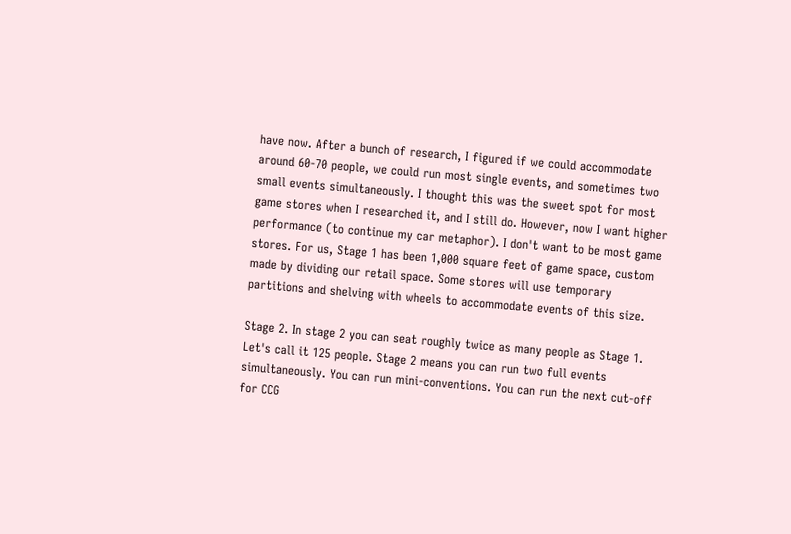have now. After a bunch of research, I figured if we could accommodate around 60-70 people, we could run most single events, and sometimes two small events simultaneously. I thought this was the sweet spot for most game stores when I researched it, and I still do. However, now I want higher performance (to continue my car metaphor). I don't want to be most game stores. For us, Stage 1 has been 1,000 square feet of game space, custom made by dividing our retail space. Some stores will use temporary partitions and shelving with wheels to accommodate events of this size.

Stage 2. In stage 2 you can seat roughly twice as many people as Stage 1. Let's call it 125 people. Stage 2 means you can run two full events simultaneously. You can run mini-conventions. You can run the next cut-off for CCG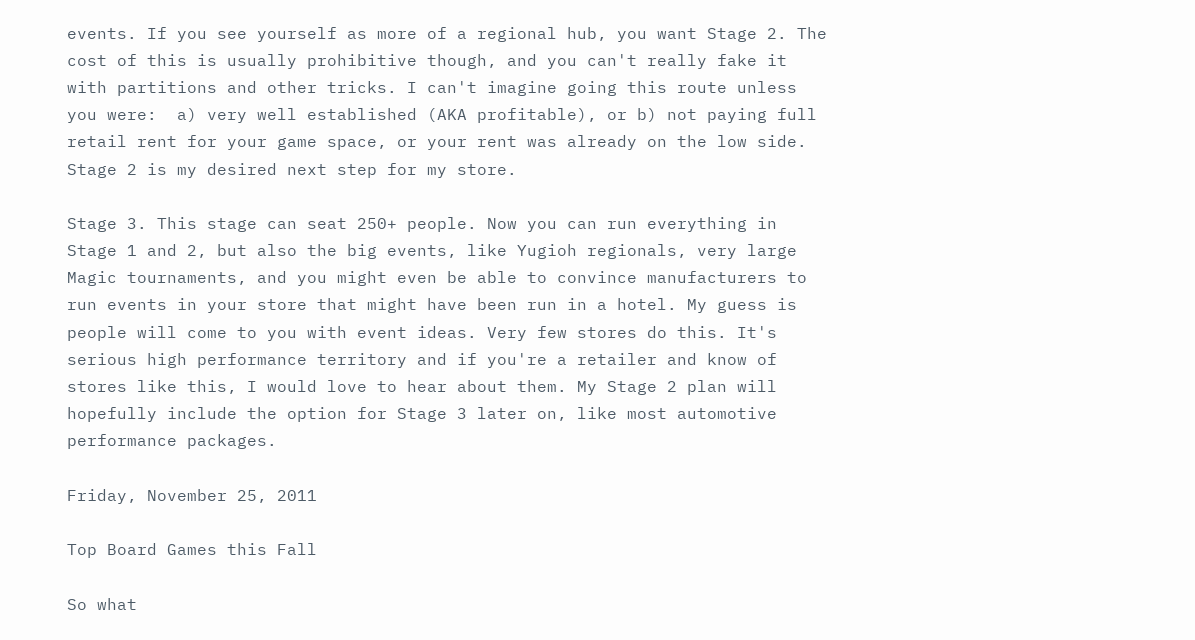events. If you see yourself as more of a regional hub, you want Stage 2. The cost of this is usually prohibitive though, and you can't really fake it with partitions and other tricks. I can't imagine going this route unless you were:  a) very well established (AKA profitable), or b) not paying full retail rent for your game space, or your rent was already on the low side. Stage 2 is my desired next step for my store.

Stage 3. This stage can seat 250+ people. Now you can run everything in Stage 1 and 2, but also the big events, like Yugioh regionals, very large Magic tournaments, and you might even be able to convince manufacturers to run events in your store that might have been run in a hotel. My guess is people will come to you with event ideas. Very few stores do this. It's serious high performance territory and if you're a retailer and know of stores like this, I would love to hear about them. My Stage 2 plan will hopefully include the option for Stage 3 later on, like most automotive performance packages.

Friday, November 25, 2011

Top Board Games this Fall

So what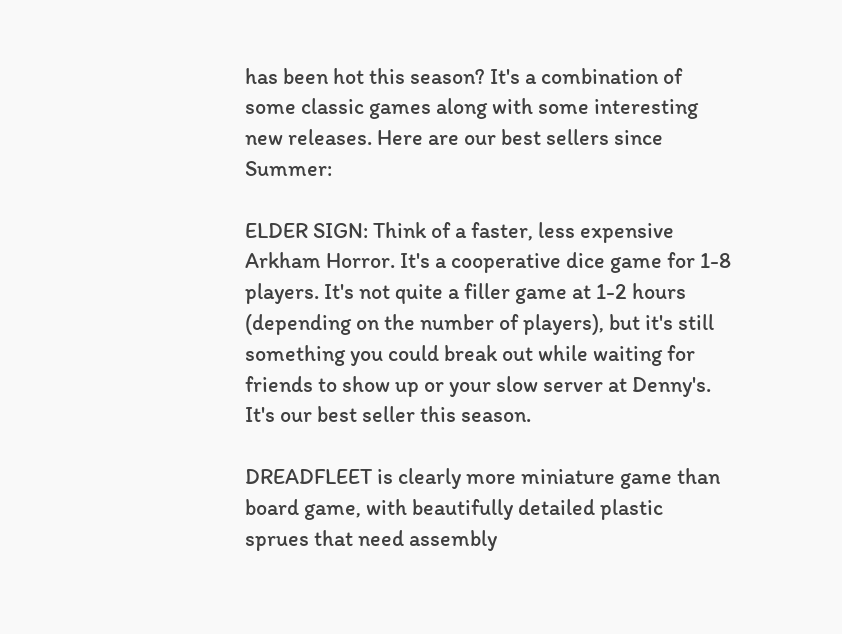has been hot this season? It's a combination of some classic games along with some interesting new releases. Here are our best sellers since Summer:

ELDER SIGN: Think of a faster, less expensive Arkham Horror. It's a cooperative dice game for 1-8 players. It's not quite a filler game at 1-2 hours (depending on the number of players), but it's still something you could break out while waiting for friends to show up or your slow server at Denny's. It's our best seller this season.

DREADFLEET is clearly more miniature game than board game, with beautifully detailed plastic sprues that need assembly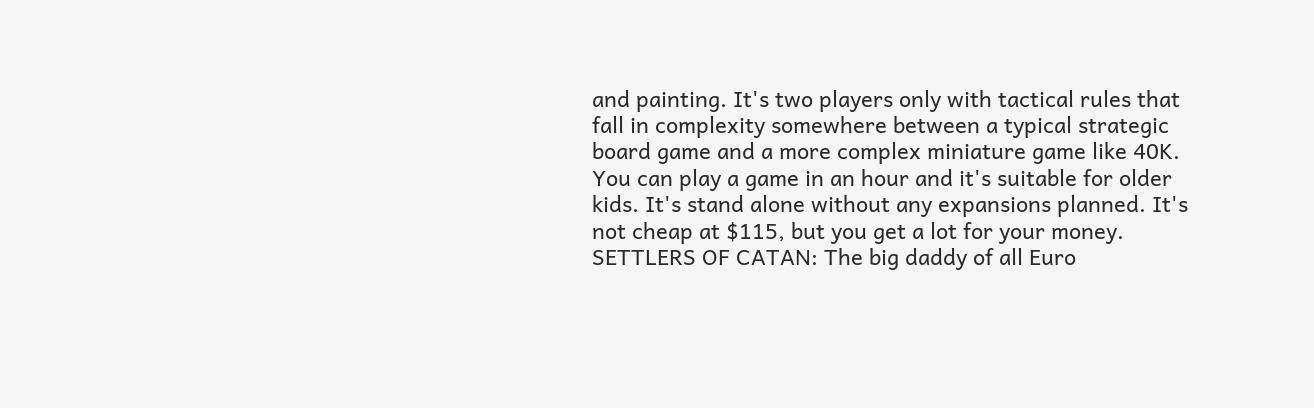and painting. It's two players only with tactical rules that fall in complexity somewhere between a typical strategic board game and a more complex miniature game like 40K. You can play a game in an hour and it's suitable for older kids. It's stand alone without any expansions planned. It's not cheap at $115, but you get a lot for your money.
SETTLERS OF CATAN: The big daddy of all Euro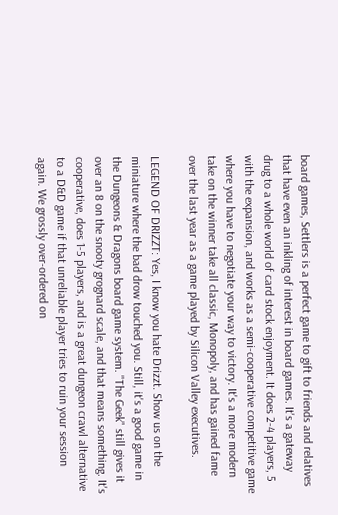board games, Settlers is a perfect game to gift to friends and relatives that have even an inkling of interest in board games. It's a gateway drug to a whole world of card stock enjoyment. It does 2-4 players, 5 with the expansion, and works as a semi-cooperative competitive game where you have to negotiate your way to victory. It's a more modern take on the winner take all classic, Monopoly, and has gained fame over the last year as a game played by Silicon Valley executives.

LEGEND OF DRIZZT: Yes, I know you hate Drizzt. Show us on the miniature where the bad drow touched you. Still, it's a good game in the Dungeons & Dragons board game system. "The Geek" still gives it over an 8 on the snooty grognard scale, and that means something. It's cooperative, does 1-5 players, and is a great dungeon crawl alternative to a D&D game if that unreliable player tries to ruin your session again. We grossly over-ordered on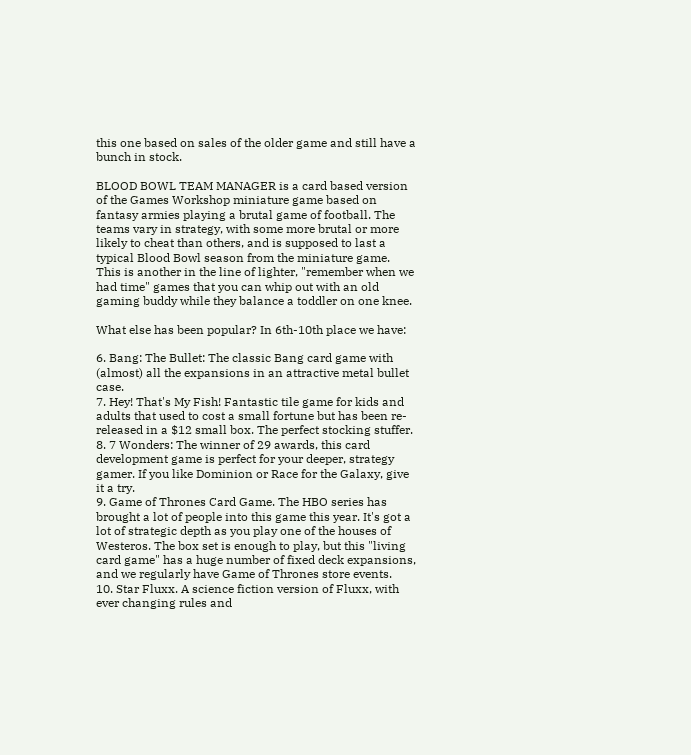this one based on sales of the older game and still have a bunch in stock.

BLOOD BOWL TEAM MANAGER is a card based version of the Games Workshop miniature game based on fantasy armies playing a brutal game of football. The teams vary in strategy, with some more brutal or more likely to cheat than others, and is supposed to last a typical Blood Bowl season from the miniature game. This is another in the line of lighter, "remember when we had time" games that you can whip out with an old gaming buddy while they balance a toddler on one knee.

What else has been popular? In 6th-10th place we have:

6. Bang: The Bullet: The classic Bang card game with (almost) all the expansions in an attractive metal bullet case.
7. Hey! That's My Fish! Fantastic tile game for kids and adults that used to cost a small fortune but has been re-released in a $12 small box. The perfect stocking stuffer.
8. 7 Wonders: The winner of 29 awards, this card development game is perfect for your deeper, strategy gamer. If you like Dominion or Race for the Galaxy, give it a try.
9. Game of Thrones Card Game. The HBO series has brought a lot of people into this game this year. It's got a lot of strategic depth as you play one of the houses of Westeros. The box set is enough to play, but this "living card game" has a huge number of fixed deck expansions, and we regularly have Game of Thrones store events.
10. Star Fluxx. A science fiction version of Fluxx, with ever changing rules and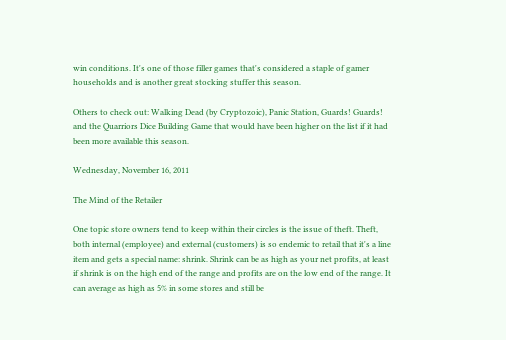win conditions. It's one of those filler games that's considered a staple of gamer households and is another great stocking stuffer this season.

Others to check out: Walking Dead (by Cryptozoic), Panic Station, Guards! Guards! and the Quarriors Dice Building Game that would have been higher on the list if it had been more available this season.

Wednesday, November 16, 2011

The Mind of the Retailer

One topic store owners tend to keep within their circles is the issue of theft. Theft, both internal (employee) and external (customers) is so endemic to retail that it's a line item and gets a special name: shrink. Shrink can be as high as your net profits, at least if shrink is on the high end of the range and profits are on the low end of the range. It can average as high as 5% in some stores and still be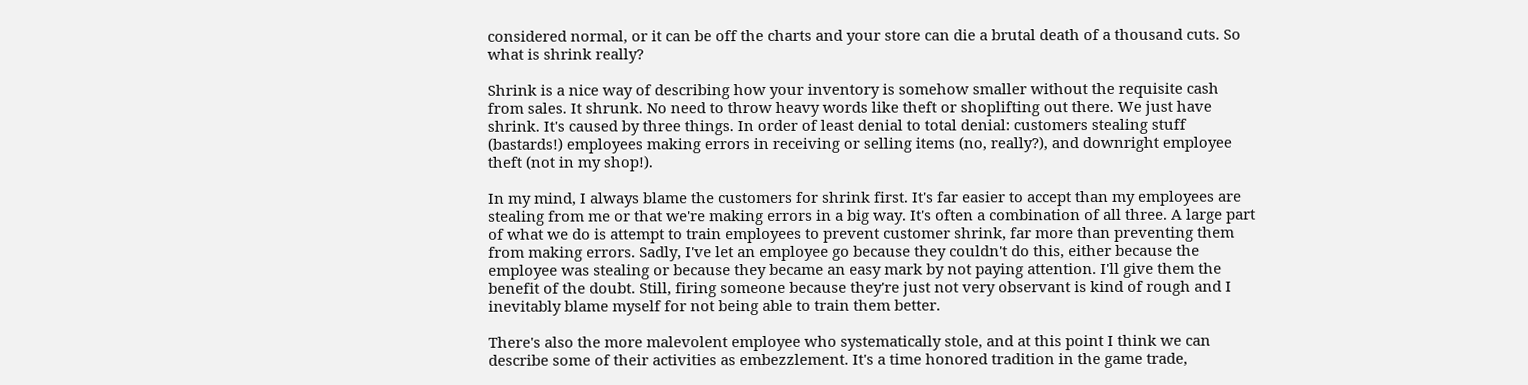considered normal, or it can be off the charts and your store can die a brutal death of a thousand cuts. So what is shrink really?

Shrink is a nice way of describing how your inventory is somehow smaller without the requisite cash from sales. It shrunk. No need to throw heavy words like theft or shoplifting out there. We just have shrink. It's caused by three things. In order of least denial to total denial: customers stealing stuff (bastards!) employees making errors in receiving or selling items (no, really?), and downright employee theft (not in my shop!).

In my mind, I always blame the customers for shrink first. It's far easier to accept than my employees are stealing from me or that we're making errors in a big way. It's often a combination of all three. A large part of what we do is attempt to train employees to prevent customer shrink, far more than preventing them from making errors. Sadly, I've let an employee go because they couldn't do this, either because the employee was stealing or because they became an easy mark by not paying attention. I'll give them the benefit of the doubt. Still, firing someone because they're just not very observant is kind of rough and I inevitably blame myself for not being able to train them better.

There's also the more malevolent employee who systematically stole, and at this point I think we can describe some of their activities as embezzlement. It's a time honored tradition in the game trade,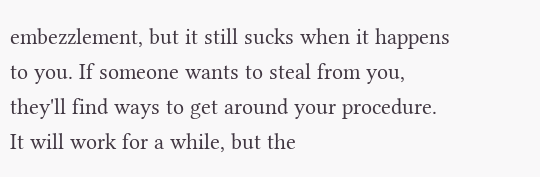embezzlement, but it still sucks when it happens to you. If someone wants to steal from you, they'll find ways to get around your procedure. It will work for a while, but the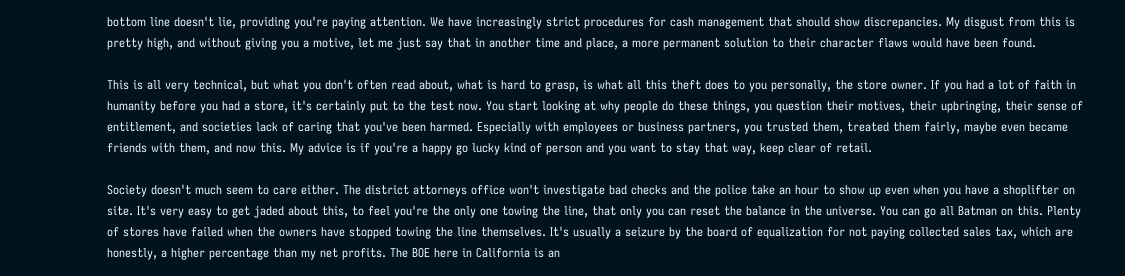bottom line doesn't lie, providing you're paying attention. We have increasingly strict procedures for cash management that should show discrepancies. My disgust from this is pretty high, and without giving you a motive, let me just say that in another time and place, a more permanent solution to their character flaws would have been found.

This is all very technical, but what you don't often read about, what is hard to grasp, is what all this theft does to you personally, the store owner. If you had a lot of faith in humanity before you had a store, it's certainly put to the test now. You start looking at why people do these things, you question their motives, their upbringing, their sense of entitlement, and societies lack of caring that you've been harmed. Especially with employees or business partners, you trusted them, treated them fairly, maybe even became friends with them, and now this. My advice is if you're a happy go lucky kind of person and you want to stay that way, keep clear of retail.

Society doesn't much seem to care either. The district attorneys office won't investigate bad checks and the police take an hour to show up even when you have a shoplifter on site. It's very easy to get jaded about this, to feel you're the only one towing the line, that only you can reset the balance in the universe. You can go all Batman on this. Plenty of stores have failed when the owners have stopped towing the line themselves. It's usually a seizure by the board of equalization for not paying collected sales tax, which are honestly, a higher percentage than my net profits. The BOE here in California is an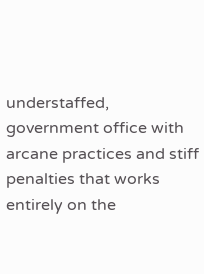understaffed, government office with arcane practices and stiff penalties that works entirely on the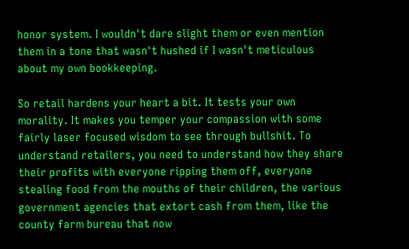honor system. I wouldn't dare slight them or even mention them in a tone that wasn't hushed if I wasn't meticulous about my own bookkeeping.

So retail hardens your heart a bit. It tests your own morality. It makes you temper your compassion with some fairly laser focused wisdom to see through bullshit. To understand retailers, you need to understand how they share their profits with everyone ripping them off, everyone stealing food from the mouths of their children, the various government agencies that extort cash from them, like the county farm bureau that now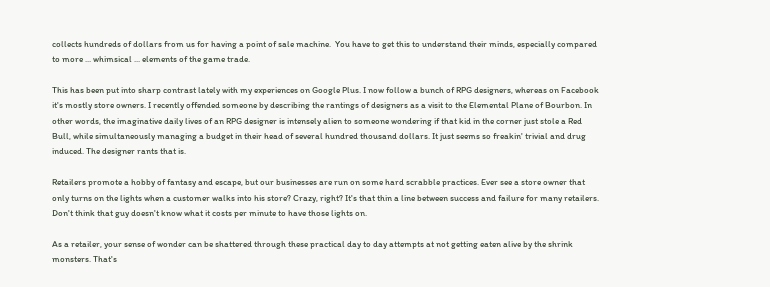collects hundreds of dollars from us for having a point of sale machine.  You have to get this to understand their minds, especially compared to more ... whimsical ... elements of the game trade.

This has been put into sharp contrast lately with my experiences on Google Plus. I now follow a bunch of RPG designers, whereas on Facebook it's mostly store owners. I recently offended someone by describing the rantings of designers as a visit to the Elemental Plane of Bourbon. In other words, the imaginative daily lives of an RPG designer is intensely alien to someone wondering if that kid in the corner just stole a Red Bull, while simultaneously managing a budget in their head of several hundred thousand dollars. It just seems so freakin' trivial and drug induced. The designer rants that is.

Retailers promote a hobby of fantasy and escape, but our businesses are run on some hard scrabble practices. Ever see a store owner that only turns on the lights when a customer walks into his store? Crazy, right? It's that thin a line between success and failure for many retailers. Don't think that guy doesn't know what it costs per minute to have those lights on.

As a retailer, your sense of wonder can be shattered through these practical day to day attempts at not getting eaten alive by the shrink monsters. That's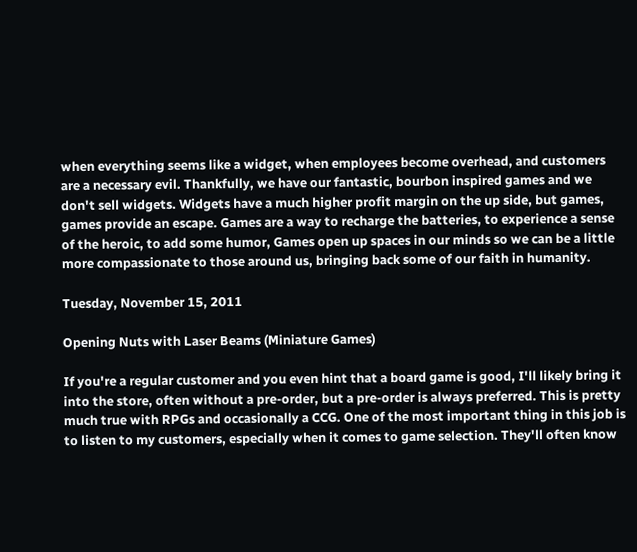when everything seems like a widget, when employees become overhead, and customers are a necessary evil. Thankfully, we have our fantastic, bourbon inspired games and we don't sell widgets. Widgets have a much higher profit margin on the up side, but games, games provide an escape. Games are a way to recharge the batteries, to experience a sense of the heroic, to add some humor, Games open up spaces in our minds so we can be a little more compassionate to those around us, bringing back some of our faith in humanity.

Tuesday, November 15, 2011

Opening Nuts with Laser Beams (Miniature Games)

If you're a regular customer and you even hint that a board game is good, I'll likely bring it into the store, often without a pre-order, but a pre-order is always preferred. This is pretty much true with RPGs and occasionally a CCG. One of the most important thing in this job is to listen to my customers, especially when it comes to game selection. They'll often know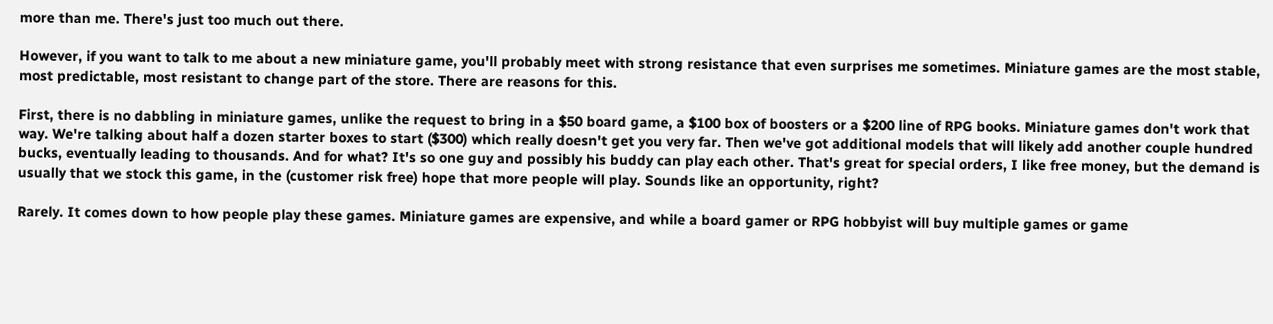more than me. There's just too much out there.

However, if you want to talk to me about a new miniature game, you'll probably meet with strong resistance that even surprises me sometimes. Miniature games are the most stable, most predictable, most resistant to change part of the store. There are reasons for this.

First, there is no dabbling in miniature games, unlike the request to bring in a $50 board game, a $100 box of boosters or a $200 line of RPG books. Miniature games don't work that way. We're talking about half a dozen starter boxes to start ($300) which really doesn't get you very far. Then we've got additional models that will likely add another couple hundred bucks, eventually leading to thousands. And for what? It's so one guy and possibly his buddy can play each other. That's great for special orders, I like free money, but the demand is usually that we stock this game, in the (customer risk free) hope that more people will play. Sounds like an opportunity, right?

Rarely. It comes down to how people play these games. Miniature games are expensive, and while a board gamer or RPG hobbyist will buy multiple games or game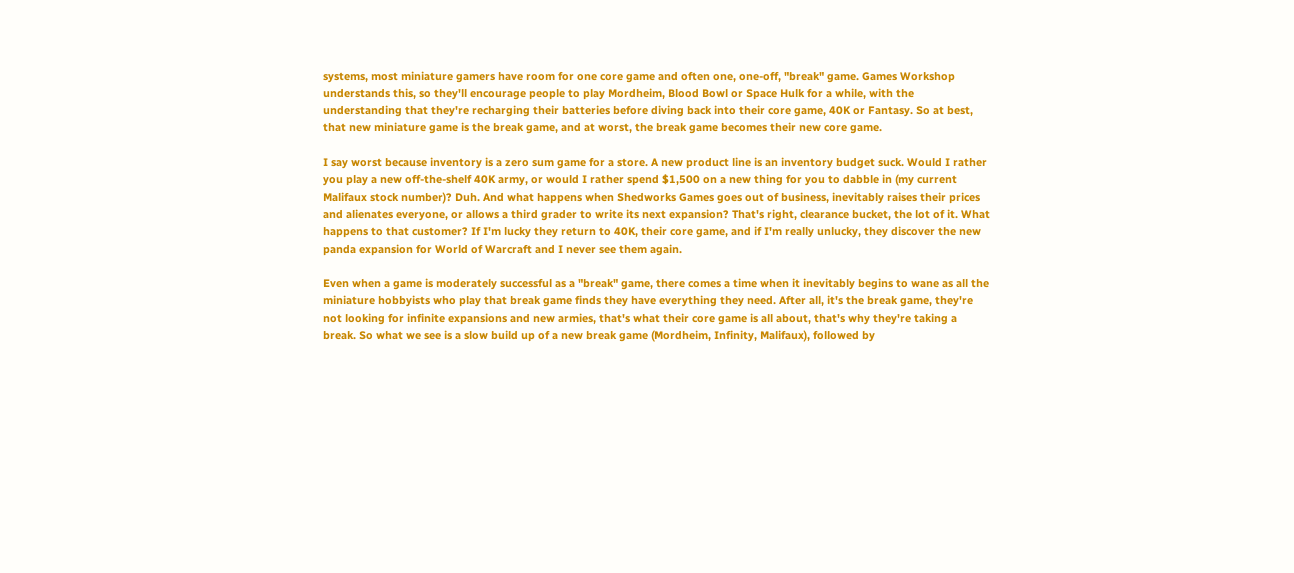systems, most miniature gamers have room for one core game and often one, one-off, "break" game. Games Workshop understands this, so they'll encourage people to play Mordheim, Blood Bowl or Space Hulk for a while, with the understanding that they're recharging their batteries before diving back into their core game, 40K or Fantasy. So at best, that new miniature game is the break game, and at worst, the break game becomes their new core game.

I say worst because inventory is a zero sum game for a store. A new product line is an inventory budget suck. Would I rather you play a new off-the-shelf 40K army, or would I rather spend $1,500 on a new thing for you to dabble in (my current Malifaux stock number)? Duh. And what happens when Shedworks Games goes out of business, inevitably raises their prices and alienates everyone, or allows a third grader to write its next expansion? That's right, clearance bucket, the lot of it. What happens to that customer? If I'm lucky they return to 40K, their core game, and if I'm really unlucky, they discover the new panda expansion for World of Warcraft and I never see them again.

Even when a game is moderately successful as a "break" game, there comes a time when it inevitably begins to wane as all the miniature hobbyists who play that break game finds they have everything they need. After all, it's the break game, they're not looking for infinite expansions and new armies, that's what their core game is all about, that's why they're taking a break. So what we see is a slow build up of a new break game (Mordheim, Infinity, Malifaux), followed by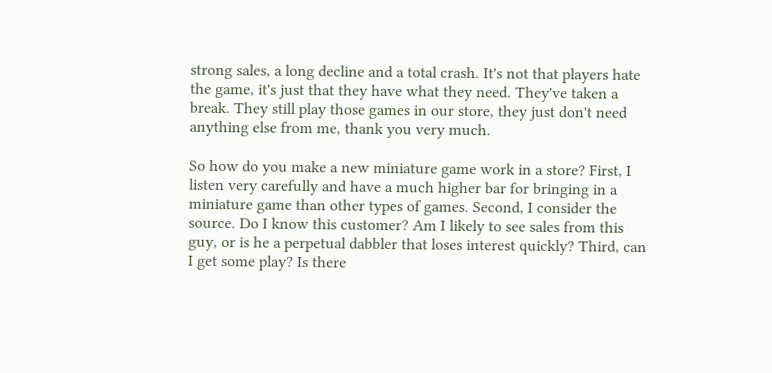strong sales, a long decline and a total crash. It's not that players hate the game, it's just that they have what they need. They've taken a break. They still play those games in our store, they just don't need anything else from me, thank you very much.

So how do you make a new miniature game work in a store? First, I listen very carefully and have a much higher bar for bringing in a miniature game than other types of games. Second, I consider the source. Do I know this customer? Am I likely to see sales from this guy, or is he a perpetual dabbler that loses interest quickly? Third, can I get some play? Is there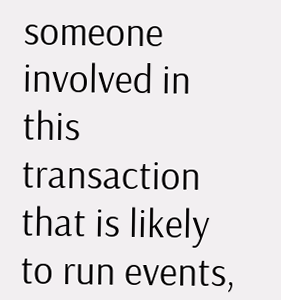someone involved in this transaction that is likely to run events,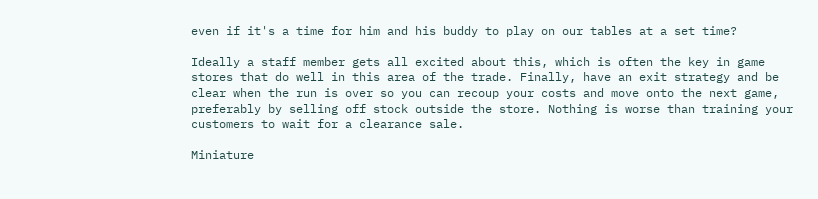even if it's a time for him and his buddy to play on our tables at a set time?

Ideally a staff member gets all excited about this, which is often the key in game stores that do well in this area of the trade. Finally, have an exit strategy and be clear when the run is over so you can recoup your costs and move onto the next game, preferably by selling off stock outside the store. Nothing is worse than training your customers to wait for a clearance sale.

Miniature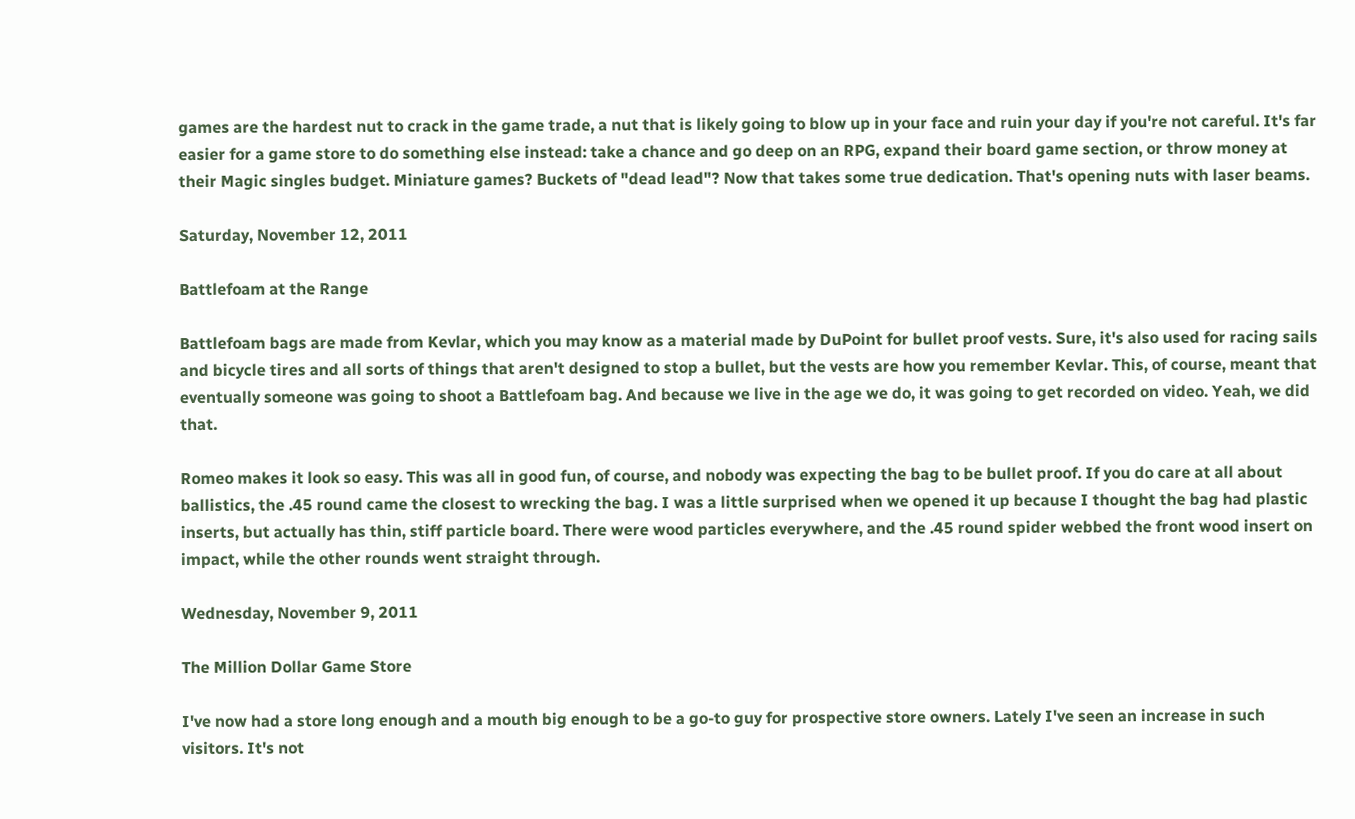games are the hardest nut to crack in the game trade, a nut that is likely going to blow up in your face and ruin your day if you're not careful. It's far easier for a game store to do something else instead: take a chance and go deep on an RPG, expand their board game section, or throw money at their Magic singles budget. Miniature games? Buckets of "dead lead"? Now that takes some true dedication. That's opening nuts with laser beams.

Saturday, November 12, 2011

Battlefoam at the Range

Battlefoam bags are made from Kevlar, which you may know as a material made by DuPoint for bullet proof vests. Sure, it's also used for racing sails and bicycle tires and all sorts of things that aren't designed to stop a bullet, but the vests are how you remember Kevlar. This, of course, meant that eventually someone was going to shoot a Battlefoam bag. And because we live in the age we do, it was going to get recorded on video. Yeah, we did that.

Romeo makes it look so easy. This was all in good fun, of course, and nobody was expecting the bag to be bullet proof. If you do care at all about ballistics, the .45 round came the closest to wrecking the bag. I was a little surprised when we opened it up because I thought the bag had plastic inserts, but actually has thin, stiff particle board. There were wood particles everywhere, and the .45 round spider webbed the front wood insert on impact, while the other rounds went straight through.

Wednesday, November 9, 2011

The Million Dollar Game Store

I've now had a store long enough and a mouth big enough to be a go-to guy for prospective store owners. Lately I've seen an increase in such visitors. It's not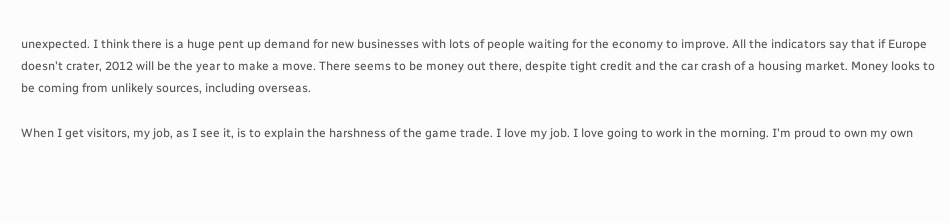unexpected. I think there is a huge pent up demand for new businesses with lots of people waiting for the economy to improve. All the indicators say that if Europe doesn't crater, 2012 will be the year to make a move. There seems to be money out there, despite tight credit and the car crash of a housing market. Money looks to be coming from unlikely sources, including overseas.

When I get visitors, my job, as I see it, is to explain the harshness of the game trade. I love my job. I love going to work in the morning. I'm proud to own my own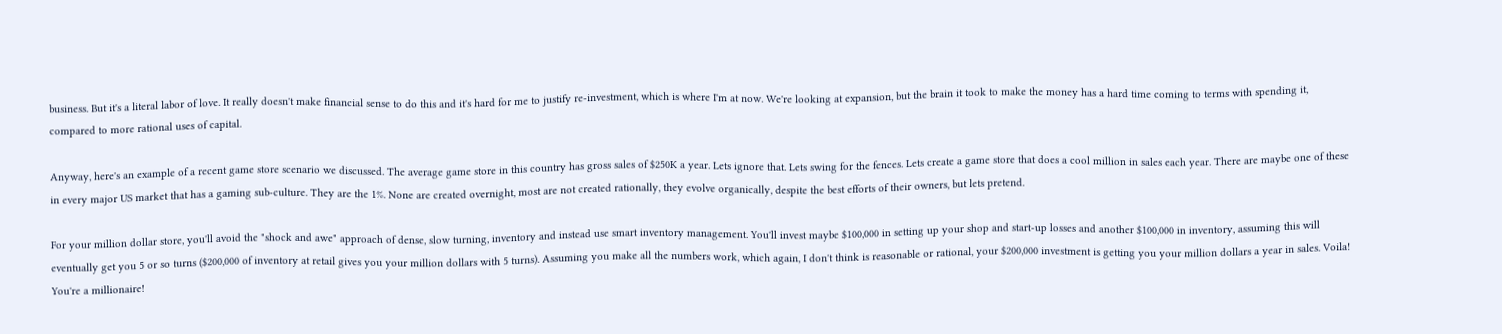business. But it's a literal labor of love. It really doesn't make financial sense to do this and it's hard for me to justify re-investment, which is where I'm at now. We're looking at expansion, but the brain it took to make the money has a hard time coming to terms with spending it, compared to more rational uses of capital.

Anyway, here's an example of a recent game store scenario we discussed. The average game store in this country has gross sales of $250K a year. Lets ignore that. Lets swing for the fences. Lets create a game store that does a cool million in sales each year. There are maybe one of these in every major US market that has a gaming sub-culture. They are the 1%. None are created overnight, most are not created rationally, they evolve organically, despite the best efforts of their owners, but lets pretend.

For your million dollar store, you'll avoid the "shock and awe" approach of dense, slow turning, inventory and instead use smart inventory management. You'll invest maybe $100,000 in setting up your shop and start-up losses and another $100,000 in inventory, assuming this will eventually get you 5 or so turns ($200,000 of inventory at retail gives you your million dollars with 5 turns). Assuming you make all the numbers work, which again, I don't think is reasonable or rational, your $200,000 investment is getting you your million dollars a year in sales. Voila! You're a millionaire!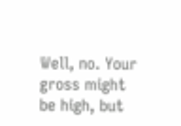Well, no. Your gross might be high, but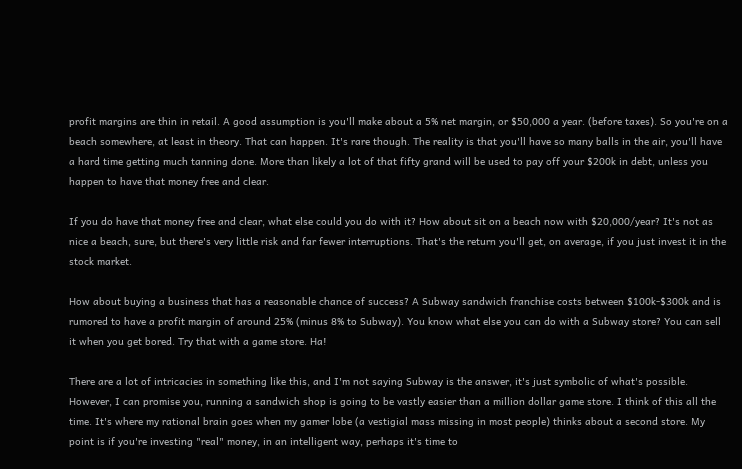profit margins are thin in retail. A good assumption is you'll make about a 5% net margin, or $50,000 a year. (before taxes). So you're on a beach somewhere, at least in theory. That can happen. It's rare though. The reality is that you'll have so many balls in the air, you'll have a hard time getting much tanning done. More than likely a lot of that fifty grand will be used to pay off your $200k in debt, unless you happen to have that money free and clear.

If you do have that money free and clear, what else could you do with it? How about sit on a beach now with $20,000/year? It's not as nice a beach, sure, but there's very little risk and far fewer interruptions. That's the return you'll get, on average, if you just invest it in the stock market.

How about buying a business that has a reasonable chance of success? A Subway sandwich franchise costs between $100k-$300k and is rumored to have a profit margin of around 25% (minus 8% to Subway). You know what else you can do with a Subway store? You can sell it when you get bored. Try that with a game store. Ha!

There are a lot of intricacies in something like this, and I'm not saying Subway is the answer, it's just symbolic of what's possible. However, I can promise you, running a sandwich shop is going to be vastly easier than a million dollar game store. I think of this all the time. It's where my rational brain goes when my gamer lobe (a vestigial mass missing in most people) thinks about a second store. My point is if you're investing "real" money, in an intelligent way, perhaps it's time to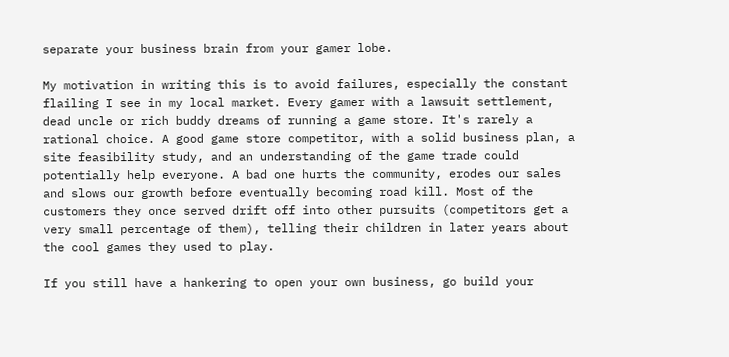separate your business brain from your gamer lobe.

My motivation in writing this is to avoid failures, especially the constant flailing I see in my local market. Every gamer with a lawsuit settlement, dead uncle or rich buddy dreams of running a game store. It's rarely a rational choice. A good game store competitor, with a solid business plan, a site feasibility study, and an understanding of the game trade could potentially help everyone. A bad one hurts the community, erodes our sales and slows our growth before eventually becoming road kill. Most of the customers they once served drift off into other pursuits (competitors get a very small percentage of them), telling their children in later years about the cool games they used to play.

If you still have a hankering to open your own business, go build your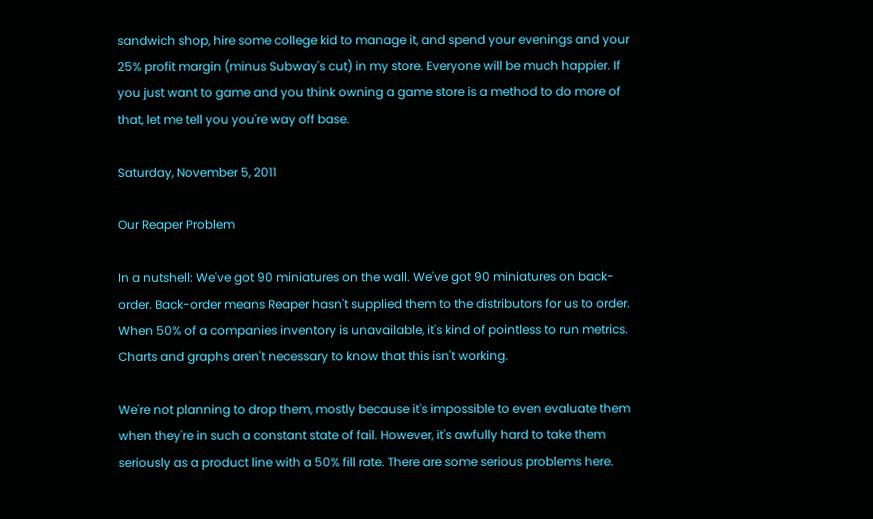sandwich shop, hire some college kid to manage it, and spend your evenings and your 25% profit margin (minus Subway's cut) in my store. Everyone will be much happier. If you just want to game and you think owning a game store is a method to do more of that, let me tell you you're way off base.

Saturday, November 5, 2011

Our Reaper Problem

In a nutshell: We've got 90 miniatures on the wall. We've got 90 miniatures on back-order. Back-order means Reaper hasn't supplied them to the distributors for us to order. When 50% of a companies inventory is unavailable, it's kind of pointless to run metrics. Charts and graphs aren't necessary to know that this isn't working.

We're not planning to drop them, mostly because it's impossible to even evaluate them when they're in such a constant state of fail. However, it's awfully hard to take them seriously as a product line with a 50% fill rate. There are some serious problems here.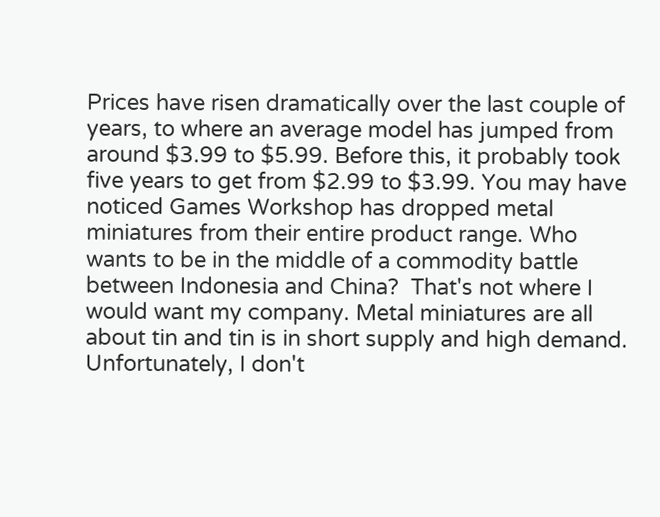Prices have risen dramatically over the last couple of years, to where an average model has jumped from around $3.99 to $5.99. Before this, it probably took five years to get from $2.99 to $3.99. You may have noticed Games Workshop has dropped metal miniatures from their entire product range. Who wants to be in the middle of a commodity battle between Indonesia and China?  That's not where I would want my company. Metal miniatures are all about tin and tin is in short supply and high demand. Unfortunately, I don't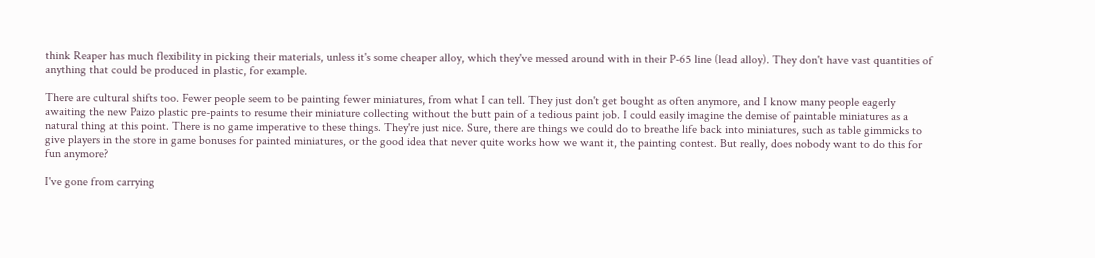think Reaper has much flexibility in picking their materials, unless it's some cheaper alloy, which they've messed around with in their P-65 line (lead alloy). They don't have vast quantities of anything that could be produced in plastic, for example.

There are cultural shifts too. Fewer people seem to be painting fewer miniatures, from what I can tell. They just don't get bought as often anymore, and I know many people eagerly awaiting the new Paizo plastic pre-paints to resume their miniature collecting without the butt pain of a tedious paint job. I could easily imagine the demise of paintable miniatures as a natural thing at this point. There is no game imperative to these things. They're just nice. Sure, there are things we could do to breathe life back into miniatures, such as table gimmicks to give players in the store in game bonuses for painted miniatures, or the good idea that never quite works how we want it, the painting contest. But really, does nobody want to do this for fun anymore?

I've gone from carrying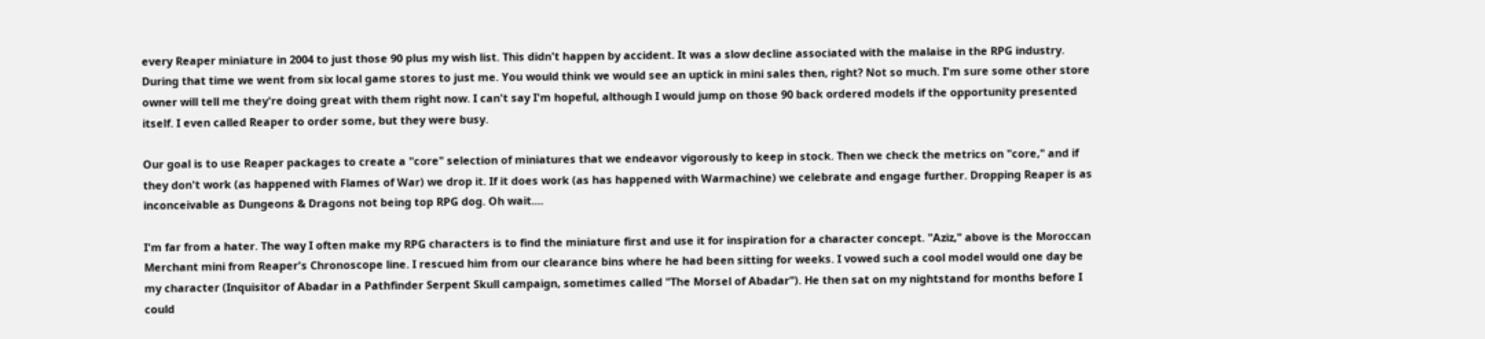every Reaper miniature in 2004 to just those 90 plus my wish list. This didn't happen by accident. It was a slow decline associated with the malaise in the RPG industry. During that time we went from six local game stores to just me. You would think we would see an uptick in mini sales then, right? Not so much. I'm sure some other store owner will tell me they're doing great with them right now. I can't say I'm hopeful, although I would jump on those 90 back ordered models if the opportunity presented itself. I even called Reaper to order some, but they were busy.

Our goal is to use Reaper packages to create a "core" selection of miniatures that we endeavor vigorously to keep in stock. Then we check the metrics on "core," and if they don't work (as happened with Flames of War) we drop it. If it does work (as has happened with Warmachine) we celebrate and engage further. Dropping Reaper is as inconceivable as Dungeons & Dragons not being top RPG dog. Oh wait....

I'm far from a hater. The way I often make my RPG characters is to find the miniature first and use it for inspiration for a character concept. "Aziz," above is the Moroccan Merchant mini from Reaper's Chronoscope line. I rescued him from our clearance bins where he had been sitting for weeks. I vowed such a cool model would one day be my character (Inquisitor of Abadar in a Pathfinder Serpent Skull campaign, sometimes called "The Morsel of Abadar"). He then sat on my nightstand for months before I could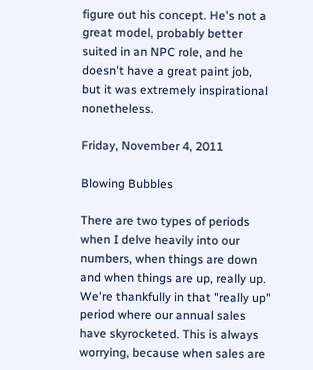figure out his concept. He's not a great model, probably better suited in an NPC role, and he doesn't have a great paint job, but it was extremely inspirational nonetheless.

Friday, November 4, 2011

Blowing Bubbles

There are two types of periods when I delve heavily into our numbers, when things are down and when things are up, really up. We're thankfully in that "really up" period where our annual sales have skyrocketed. This is always worrying, because when sales are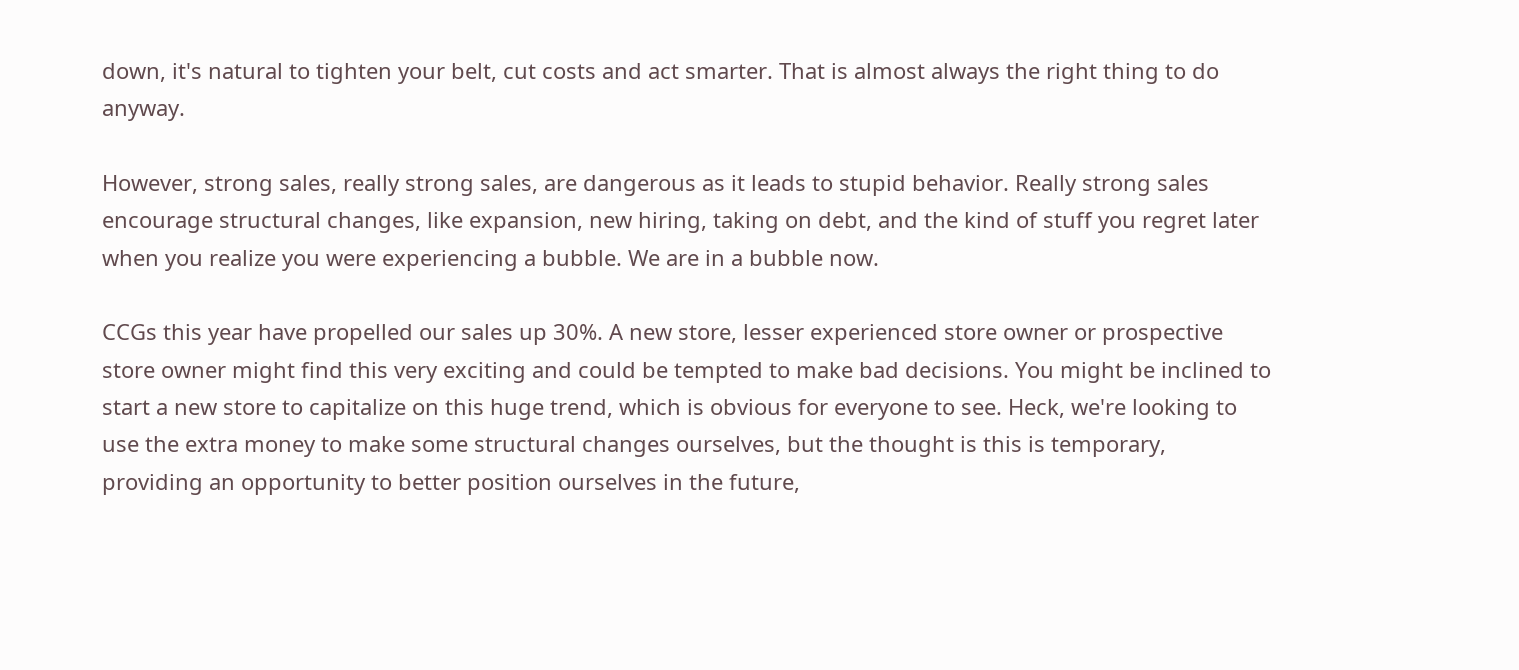down, it's natural to tighten your belt, cut costs and act smarter. That is almost always the right thing to do anyway.

However, strong sales, really strong sales, are dangerous as it leads to stupid behavior. Really strong sales encourage structural changes, like expansion, new hiring, taking on debt, and the kind of stuff you regret later when you realize you were experiencing a bubble. We are in a bubble now.

CCGs this year have propelled our sales up 30%. A new store, lesser experienced store owner or prospective store owner might find this very exciting and could be tempted to make bad decisions. You might be inclined to start a new store to capitalize on this huge trend, which is obvious for everyone to see. Heck, we're looking to use the extra money to make some structural changes ourselves, but the thought is this is temporary, providing an opportunity to better position ourselves in the future,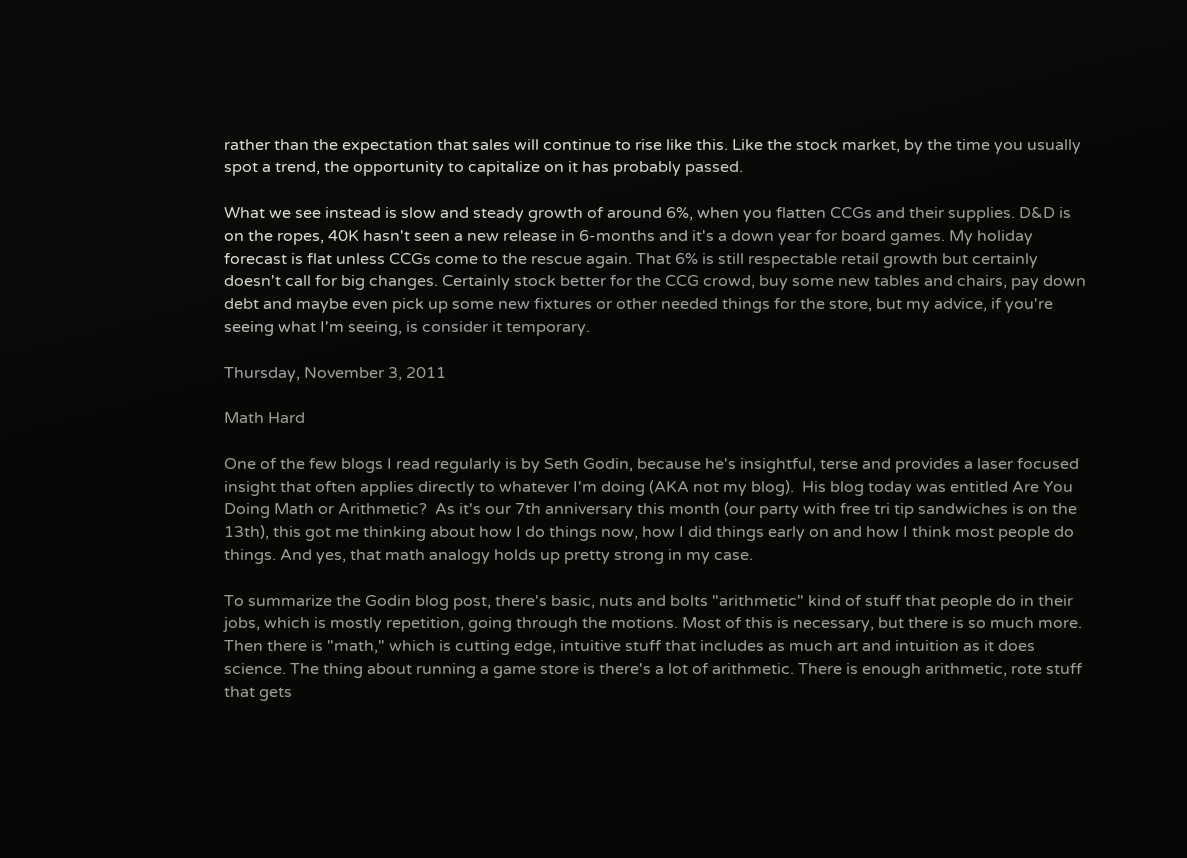rather than the expectation that sales will continue to rise like this. Like the stock market, by the time you usually spot a trend, the opportunity to capitalize on it has probably passed.

What we see instead is slow and steady growth of around 6%, when you flatten CCGs and their supplies. D&D is on the ropes, 40K hasn't seen a new release in 6-months and it's a down year for board games. My holiday forecast is flat unless CCGs come to the rescue again. That 6% is still respectable retail growth but certainly doesn't call for big changes. Certainly stock better for the CCG crowd, buy some new tables and chairs, pay down debt and maybe even pick up some new fixtures or other needed things for the store, but my advice, if you're seeing what I'm seeing, is consider it temporary.

Thursday, November 3, 2011

Math Hard

One of the few blogs I read regularly is by Seth Godin, because he's insightful, terse and provides a laser focused insight that often applies directly to whatever I'm doing (AKA not my blog).  His blog today was entitled Are You Doing Math or Arithmetic?  As it's our 7th anniversary this month (our party with free tri tip sandwiches is on the 13th), this got me thinking about how I do things now, how I did things early on and how I think most people do things. And yes, that math analogy holds up pretty strong in my case.

To summarize the Godin blog post, there's basic, nuts and bolts "arithmetic" kind of stuff that people do in their jobs, which is mostly repetition, going through the motions. Most of this is necessary, but there is so much more. Then there is "math," which is cutting edge, intuitive stuff that includes as much art and intuition as it does science. The thing about running a game store is there's a lot of arithmetic. There is enough arithmetic, rote stuff that gets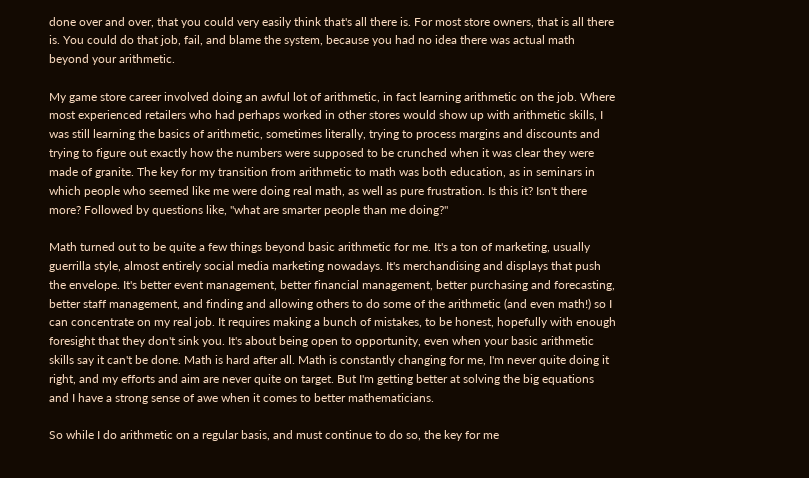done over and over, that you could very easily think that's all there is. For most store owners, that is all there is. You could do that job, fail, and blame the system, because you had no idea there was actual math beyond your arithmetic.

My game store career involved doing an awful lot of arithmetic, in fact learning arithmetic on the job. Where most experienced retailers who had perhaps worked in other stores would show up with arithmetic skills, I was still learning the basics of arithmetic, sometimes literally, trying to process margins and discounts and trying to figure out exactly how the numbers were supposed to be crunched when it was clear they were made of granite. The key for my transition from arithmetic to math was both education, as in seminars in which people who seemed like me were doing real math, as well as pure frustration. Is this it? Isn't there more? Followed by questions like, "what are smarter people than me doing?"

Math turned out to be quite a few things beyond basic arithmetic for me. It's a ton of marketing, usually guerrilla style, almost entirely social media marketing nowadays. It's merchandising and displays that push the envelope. It's better event management, better financial management, better purchasing and forecasting, better staff management, and finding and allowing others to do some of the arithmetic (and even math!) so I can concentrate on my real job. It requires making a bunch of mistakes, to be honest, hopefully with enough foresight that they don't sink you. It's about being open to opportunity, even when your basic arithmetic skills say it can't be done. Math is hard after all. Math is constantly changing for me, I'm never quite doing it right, and my efforts and aim are never quite on target. But I'm getting better at solving the big equations and I have a strong sense of awe when it comes to better mathematicians.

So while I do arithmetic on a regular basis, and must continue to do so, the key for me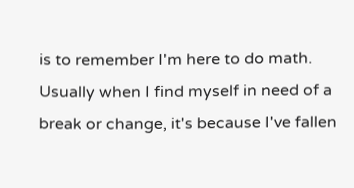is to remember I'm here to do math. Usually when I find myself in need of a break or change, it's because I've fallen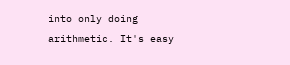into only doing arithmetic. It's easy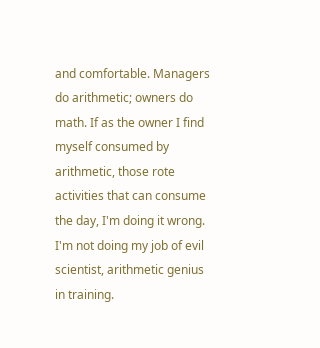and comfortable. Managers do arithmetic; owners do math. If as the owner I find myself consumed by arithmetic, those rote activities that can consume the day, I'm doing it wrong. I'm not doing my job of evil scientist, arithmetic genius in training.